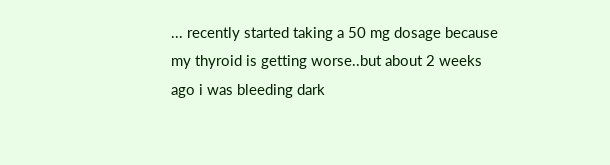... recently started taking a 50 mg dosage because my thyroid is getting worse..but about 2 weeks ago i was bleeding dark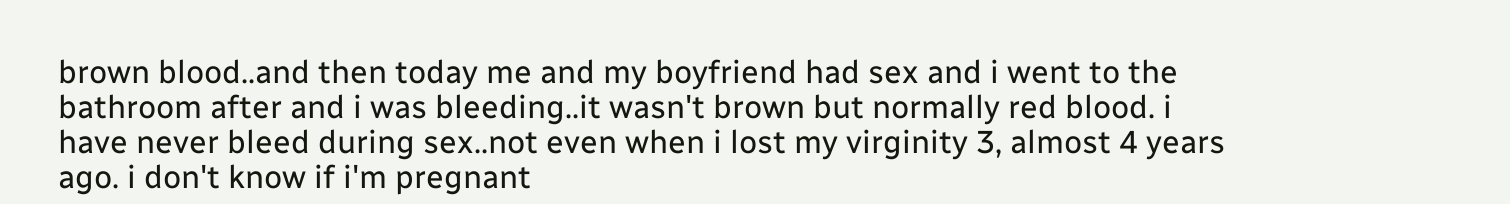brown blood..and then today me and my boyfriend had sex and i went to the bathroom after and i was bleeding..it wasn't brown but normally red blood. i have never bleed during sex..not even when i lost my virginity 3, almost 4 years ago. i don't know if i'm pregnant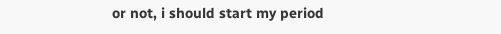or not, i should start my period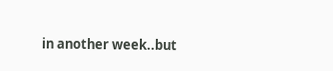in another week..but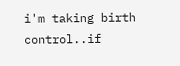i'm taking birth control..if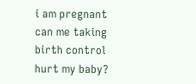i am pregnant can me taking birth control hurt my baby?